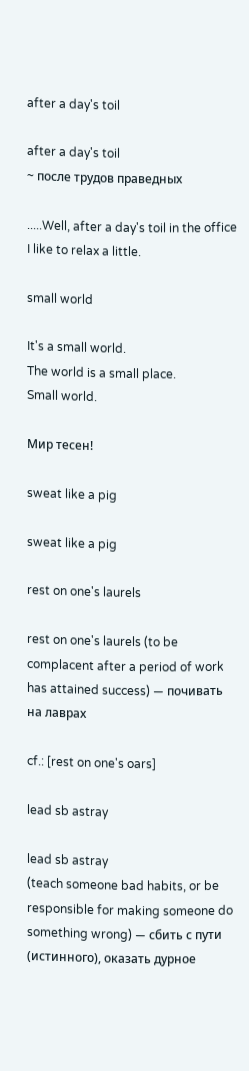after a day's toil

after a day's toil
~ после трудов праведных

.....Well, after a day's toil in the office I like to relax a little.

small world

It's a small world.
The world is a small place.
Small world.

Мир тесен!

sweat like a pig

sweat like a pig

rest on one's laurels

rest on one's laurels (to be complacent after a period of work has attained success) — почивать на лаврах

cf.: [rest on one's oars]

lead sb astray

lead sb astray
(teach someone bad habits, or be responsible for making someone do something wrong) — сбить с пути (истинного), оказать дурное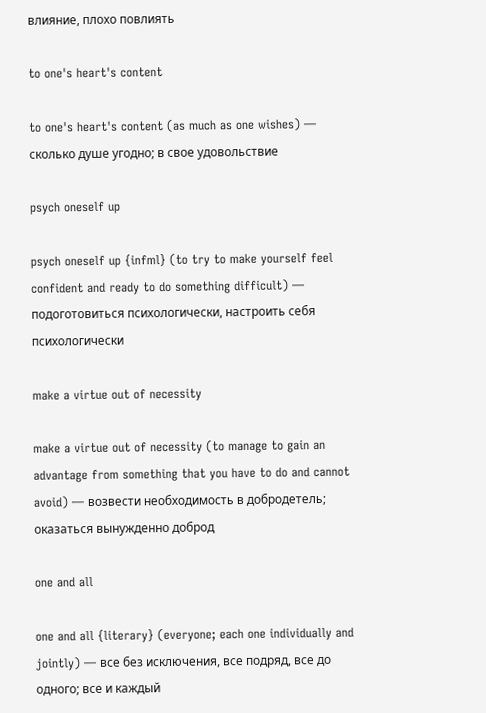влияние, плохо повлиять

to one's heart's content

to one's heart's content (as much as one wishes) — сколько душе угодно; в свое удовольствие

psych oneself up

psych oneself up {infml} (to try to make yourself feel confident and ready to do something difficult) — подоготовиться психологически, настроить себя психологически

make a virtue out of necessity

make a virtue out of necessity (to manage to gain an advantage from something that you have to do and cannot avoid) — возвести необходимость в добродетель; оказаться вынужденно доброд

one and all

one and all {literary} (everyone; each one individually and jointly) — все без исключения, все подряд, все до одного; все и каждый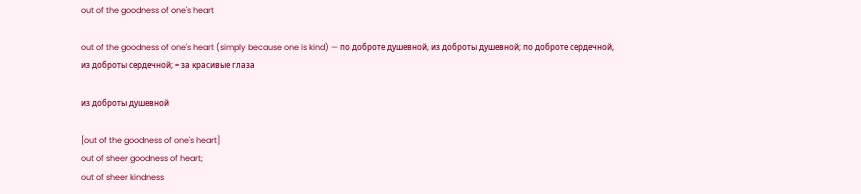out of the goodness of one's heart

out of the goodness of one's heart (simply because one is kind) — по доброте душевной, из доброты душевной; по доброте сердечной, из доброты сердечной; ≈ за красивые глаза

из доброты душевной

[out of the goodness of one's heart]
out of sheer goodness of heart;
out of sheer kindness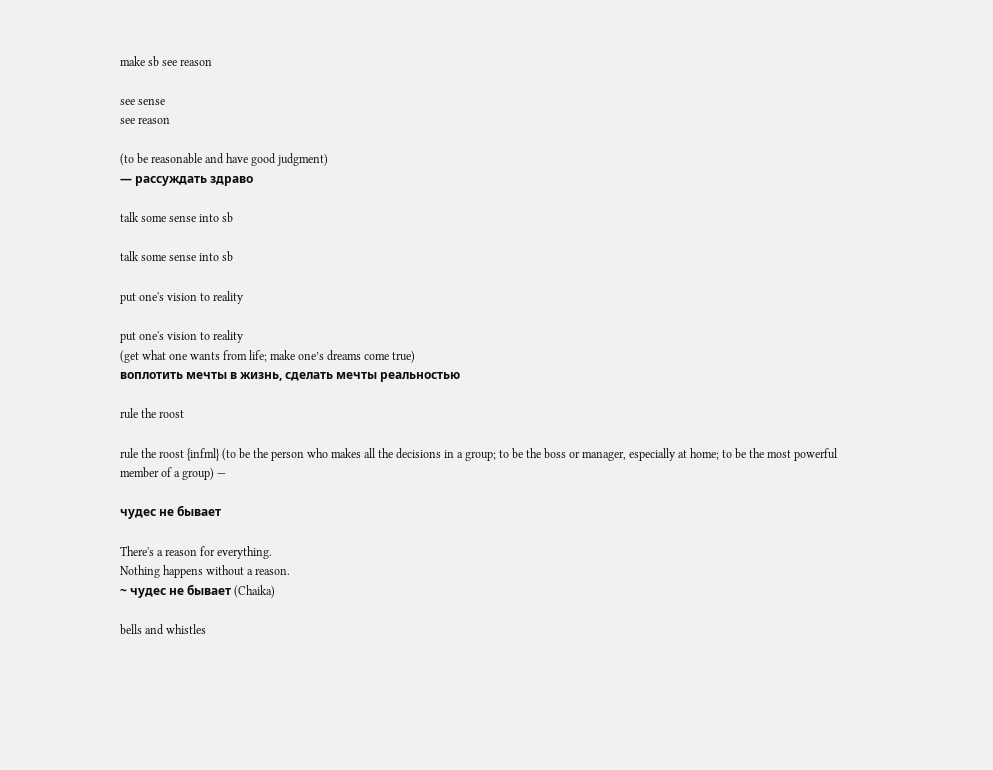make sb see reason

see sense
see reason

(to be reasonable and have good judgment)
— рассуждать здраво

talk some sense into sb

talk some sense into sb

put one's vision to reality

put one's vision to reality
(get what one wants from life; make one’s dreams come true)
воплотить мечты в жизнь, сделать мечты реальностью

rule the roost

rule the roost {infml} (to be the person who makes all the decisions in a group; to be the boss or manager, especially at home; to be the most powerful member of a group) —

чудес не бывает

There's a reason for everything.
Nothing happens without a reason.
~ чудес не бывает (Chaika)

bells and whistles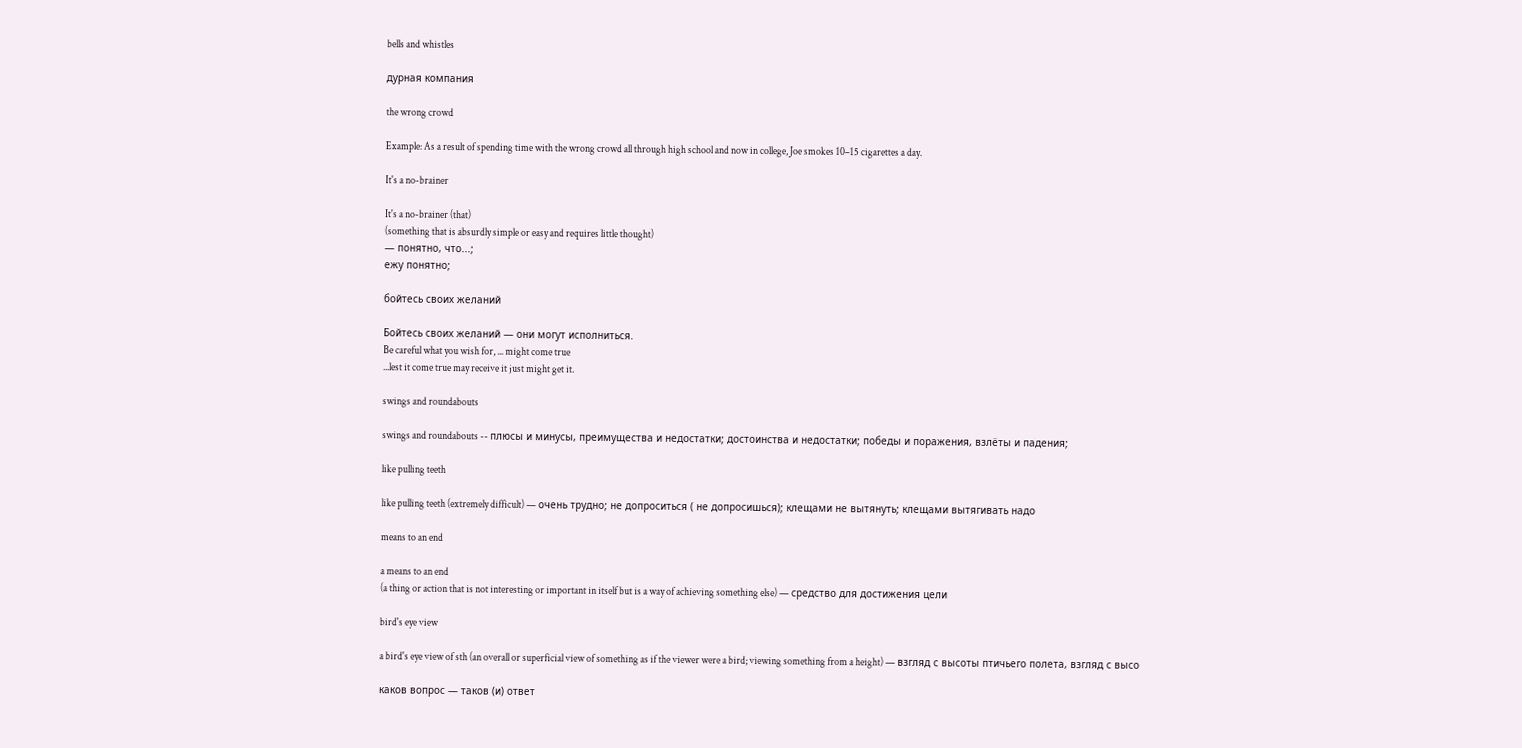bells and whistles

дурная компания

the wrong crowd

Example: As a result of spending time with the wrong crowd all through high school and now in college, Joe smokes 10–15 cigarettes a day.

It's a no-brainer

It's a no-brainer (that)
(something that is absurdly simple or easy and requires little thought)
— понятно, что...;
ежу понятно;

бойтесь своих желаний

Бойтесь своих желаний — они могут исполниться.
Be careful what you wish for, ... might come true
...lest it come true may receive it just might get it.

swings and roundabouts

swings and roundabouts -- плюсы и минусы, преимущества и недостатки; достоинства и недостатки; победы и поражения, взлёты и падения;

like pulling teeth

like pulling teeth (extremely difficult) — очень трудно; не допроситься ( не допросишься); клещами не вытянуть; клещами вытягивать надо

means to an end

a means to an end
(a thing or action that is not interesting or important in itself but is a way of achieving something else) — средство для достижения цели

bird's eye view

a bird's eye view of sth (an overall or superficial view of something as if the viewer were a bird; viewing something from a height) — взгляд с высоты птичьего полета, взгляд с высо

каков вопрос — таков (и) ответ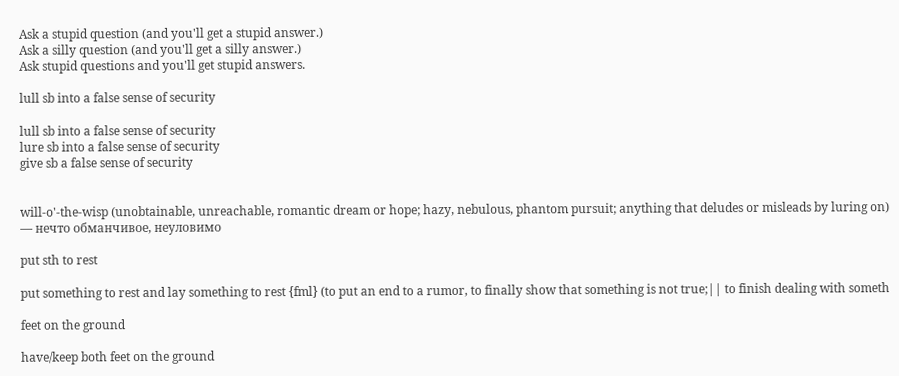Ask a stupid question (and you'll get a stupid answer.)
Ask a silly question (and you'll get a silly answer.)
Ask stupid questions and you'll get stupid answers.

lull sb into a false sense of security

lull sb into a false sense of security
lure sb into a false sense of security
give sb a false sense of security


will-o'-the-wisp (unobtainable, unreachable, romantic dream or hope; hazy, nebulous, phantom pursuit; anything that deludes or misleads by luring on) — нечто обманчивое, неуловимо

put sth to rest

put something to rest and lay something to rest {fml} (to put an end to a rumor, to finally show that something is not true;|| to finish dealing with someth

feet on the ground

have/keep both feet on the ground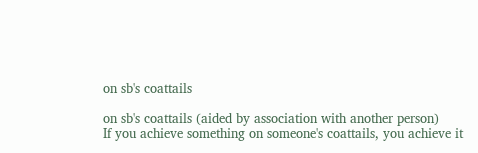on sb's coattails

on sb's coattails (aided by association with another person)
If you achieve something on someone's coattails, you achieve it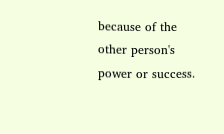because of the other person's power or success.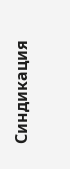Синдикация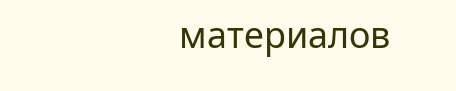материалов